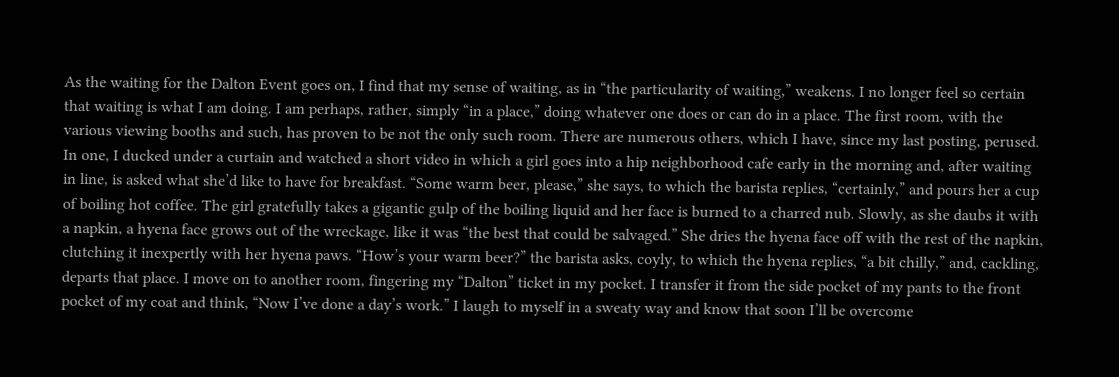As the waiting for the Dalton Event goes on, I find that my sense of waiting, as in “the particularity of waiting,” weakens. I no longer feel so certain that waiting is what I am doing. I am perhaps, rather, simply “in a place,” doing whatever one does or can do in a place. The first room, with the various viewing booths and such, has proven to be not the only such room. There are numerous others, which I have, since my last posting, perused. In one, I ducked under a curtain and watched a short video in which a girl goes into a hip neighborhood cafe early in the morning and, after waiting in line, is asked what she’d like to have for breakfast. “Some warm beer, please,” she says, to which the barista replies, “certainly,” and pours her a cup of boiling hot coffee. The girl gratefully takes a gigantic gulp of the boiling liquid and her face is burned to a charred nub. Slowly, as she daubs it with a napkin, a hyena face grows out of the wreckage, like it was “the best that could be salvaged.” She dries the hyena face off with the rest of the napkin, clutching it inexpertly with her hyena paws. “How’s your warm beer?” the barista asks, coyly, to which the hyena replies, “a bit chilly,” and, cackling, departs that place. I move on to another room, fingering my “Dalton” ticket in my pocket. I transfer it from the side pocket of my pants to the front pocket of my coat and think, “Now I’ve done a day’s work.” I laugh to myself in a sweaty way and know that soon I’ll be overcome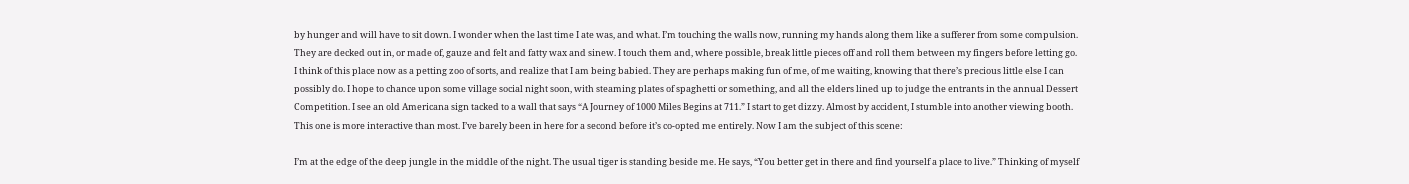by hunger and will have to sit down. I wonder when the last time I ate was, and what. I’m touching the walls now, running my hands along them like a sufferer from some compulsion. They are decked out in, or made of, gauze and felt and fatty wax and sinew. I touch them and, where possible, break little pieces off and roll them between my fingers before letting go. I think of this place now as a petting zoo of sorts, and realize that I am being babied. They are perhaps making fun of me, of me waiting, knowing that there’s precious little else I can possibly do. I hope to chance upon some village social night soon, with steaming plates of spaghetti or something, and all the elders lined up to judge the entrants in the annual Dessert Competition. I see an old Americana sign tacked to a wall that says “A Journey of 1000 Miles Begins at 711.” I start to get dizzy. Almost by accident, I stumble into another viewing booth. This one is more interactive than most. I’ve barely been in here for a second before it’s co-opted me entirely. Now I am the subject of this scene:

I’m at the edge of the deep jungle in the middle of the night. The usual tiger is standing beside me. He says, “You better get in there and find yourself a place to live.” Thinking of myself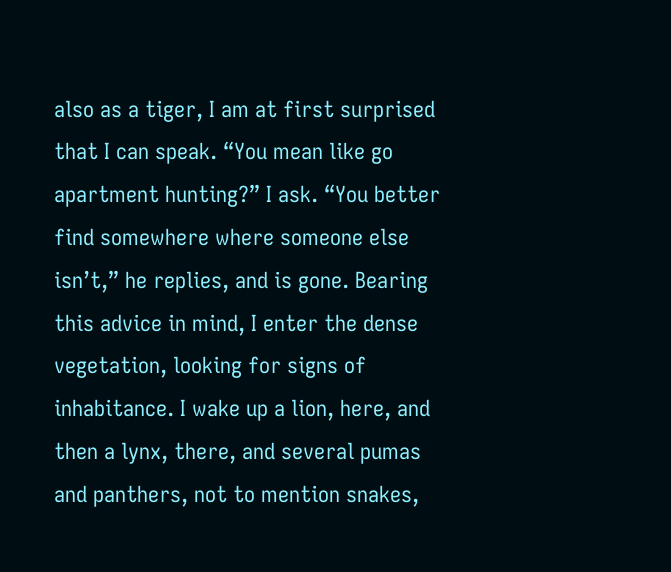also as a tiger, I am at first surprised that I can speak. “You mean like go apartment hunting?” I ask. “You better find somewhere where someone else isn’t,” he replies, and is gone. Bearing this advice in mind, I enter the dense vegetation, looking for signs of inhabitance. I wake up a lion, here, and then a lynx, there, and several pumas and panthers, not to mention snakes,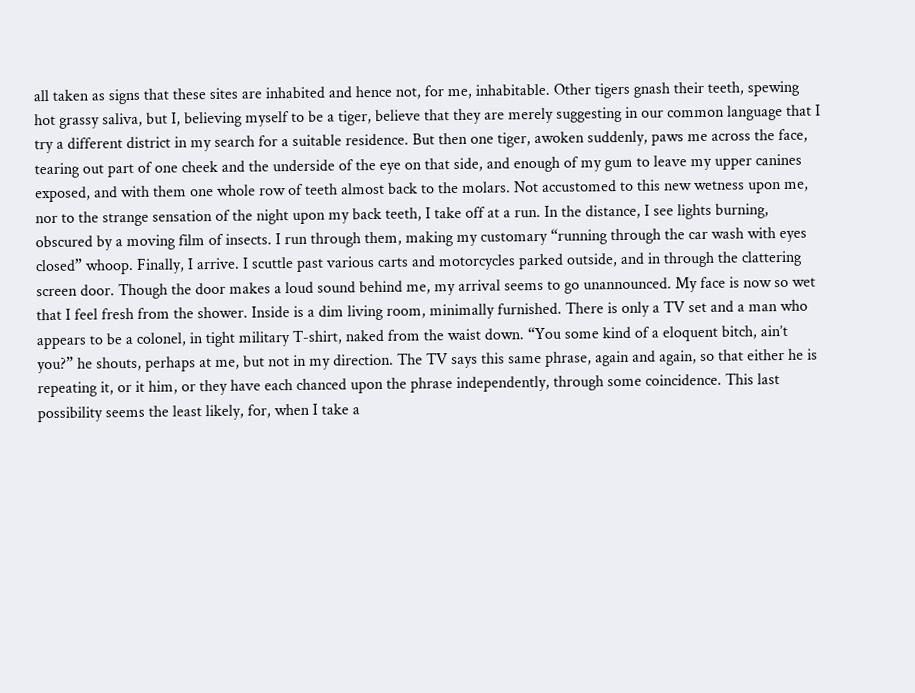all taken as signs that these sites are inhabited and hence not, for me, inhabitable. Other tigers gnash their teeth, spewing hot grassy saliva, but I, believing myself to be a tiger, believe that they are merely suggesting in our common language that I try a different district in my search for a suitable residence. But then one tiger, awoken suddenly, paws me across the face, tearing out part of one cheek and the underside of the eye on that side, and enough of my gum to leave my upper canines exposed, and with them one whole row of teeth almost back to the molars. Not accustomed to this new wetness upon me, nor to the strange sensation of the night upon my back teeth, I take off at a run. In the distance, I see lights burning, obscured by a moving film of insects. I run through them, making my customary “running through the car wash with eyes closed” whoop. Finally, I arrive. I scuttle past various carts and motorcycles parked outside, and in through the clattering screen door. Though the door makes a loud sound behind me, my arrival seems to go unannounced. My face is now so wet that I feel fresh from the shower. Inside is a dim living room, minimally furnished. There is only a TV set and a man who appears to be a colonel, in tight military T-shirt, naked from the waist down. “You some kind of a eloquent bitch, ain’t you?” he shouts, perhaps at me, but not in my direction. The TV says this same phrase, again and again, so that either he is repeating it, or it him, or they have each chanced upon the phrase independently, through some coincidence. This last possibility seems the least likely, for, when I take a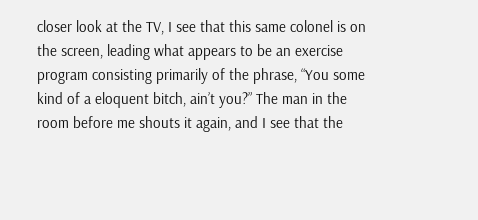closer look at the TV, I see that this same colonel is on the screen, leading what appears to be an exercise program consisting primarily of the phrase, “You some kind of a eloquent bitch, ain’t you?” The man in the room before me shouts it again, and I see that the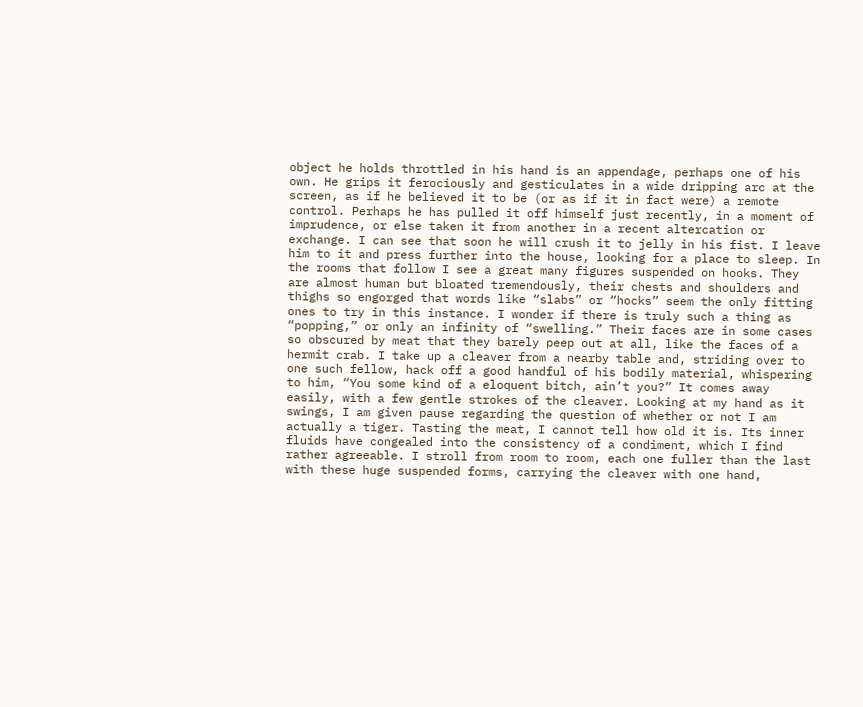object he holds throttled in his hand is an appendage, perhaps one of his own. He grips it ferociously and gesticulates in a wide dripping arc at the screen, as if he believed it to be (or as if it in fact were) a remote control. Perhaps he has pulled it off himself just recently, in a moment of imprudence, or else taken it from another in a recent altercation or exchange. I can see that soon he will crush it to jelly in his fist. I leave him to it and press further into the house, looking for a place to sleep. In the rooms that follow I see a great many figures suspended on hooks. They are almost human but bloated tremendously, their chests and shoulders and thighs so engorged that words like “slabs” or “hocks” seem the only fitting ones to try in this instance. I wonder if there is truly such a thing as “popping,” or only an infinity of “swelling.” Their faces are in some cases so obscured by meat that they barely peep out at all, like the faces of a hermit crab. I take up a cleaver from a nearby table and, striding over to one such fellow, hack off a good handful of his bodily material, whispering to him, “You some kind of a eloquent bitch, ain’t you?” It comes away easily, with a few gentle strokes of the cleaver. Looking at my hand as it swings, I am given pause regarding the question of whether or not I am actually a tiger. Tasting the meat, I cannot tell how old it is. Its inner fluids have congealed into the consistency of a condiment, which I find rather agreeable. I stroll from room to room, each one fuller than the last with these huge suspended forms, carrying the cleaver with one hand,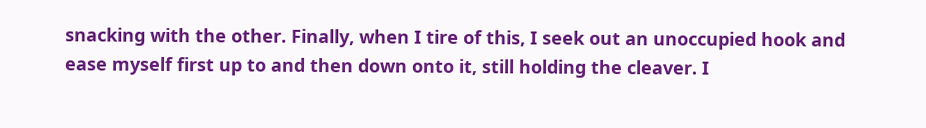snacking with the other. Finally, when I tire of this, I seek out an unoccupied hook and ease myself first up to and then down onto it, still holding the cleaver. I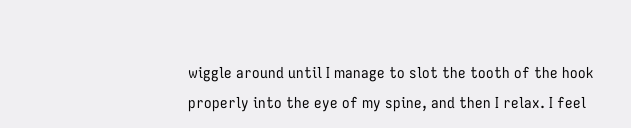wiggle around until I manage to slot the tooth of the hook properly into the eye of my spine, and then I relax. I feel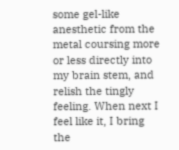some gel-like anesthetic from the metal coursing more or less directly into my brain stem, and relish the tingly feeling. When next I feel like it, I bring the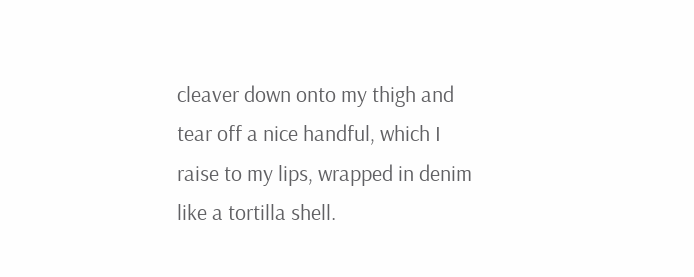cleaver down onto my thigh and tear off a nice handful, which I raise to my lips, wrapped in denim like a tortilla shell.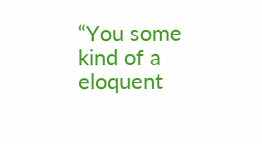“You some kind of a eloquent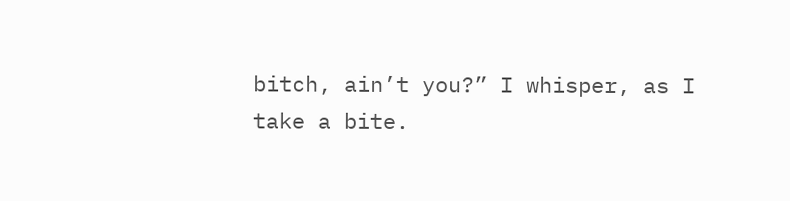bitch, ain’t you?” I whisper, as I take a bite.